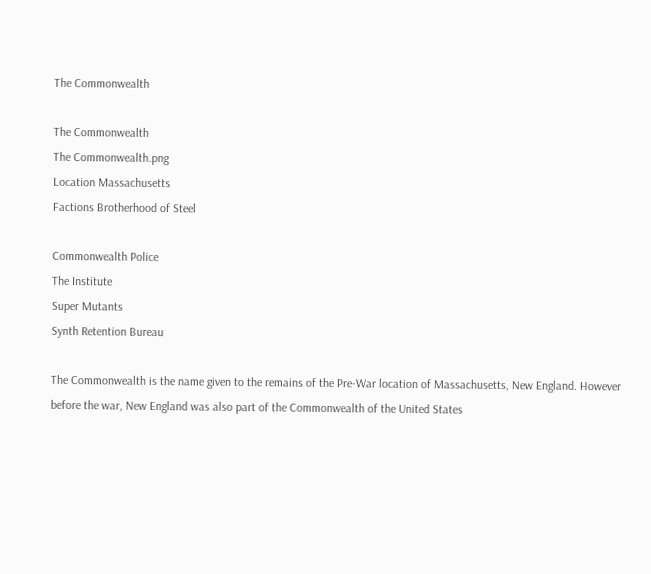The Commonwealth

The Commonwealth
The Commonwealth.png
Location Massachusetts
Factions Brotherhood of Steel

Commonwealth Police
The Institute
Super Mutants
Synth Retention Bureau

The Commonwealth is the name given to the remains of the Pre-War location of Massachusetts, New England. However before the war, New England was also part of the Commonwealth of the United States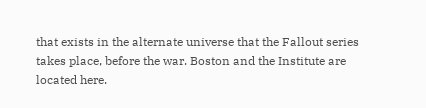that exists in the alternate universe that the Fallout series takes place, before the war. Boston and the Institute are located here.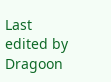Last edited by Dragoon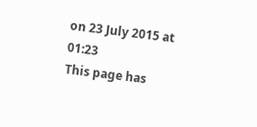on 23 July 2015 at 01:23
This page has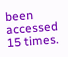been accessed 15 times.